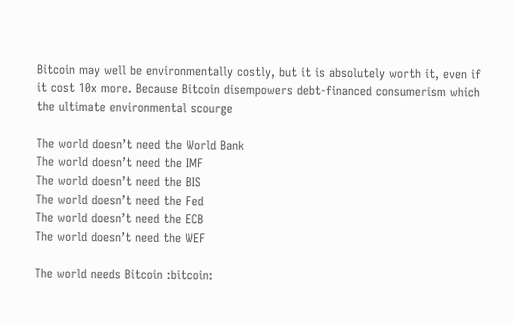Bitcoin may well be environmentally costly, but it is absolutely worth it, even if it cost 10x more. Because Bitcoin disempowers debt-financed consumerism which the ultimate environmental scourge

The world doesn’t need the World Bank
The world doesn’t need the IMF
The world doesn’t need the BIS
The world doesn’t need the Fed
The world doesn’t need the ECB
The world doesn’t need the WEF

The world needs Bitcoin :bitcoin: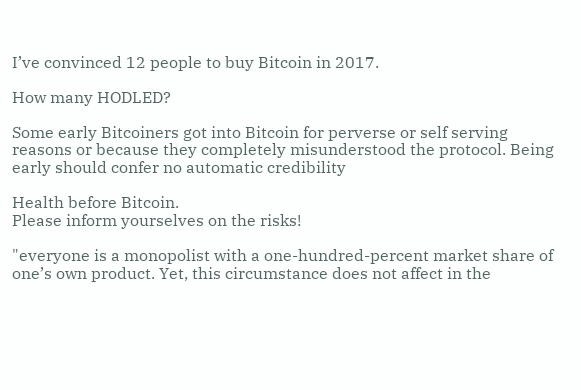I’ve convinced 12 people to buy Bitcoin in 2017.

How many HODLED?

Some early Bitcoiners got into Bitcoin for perverse or self serving reasons or because they completely misunderstood the protocol. Being early should confer no automatic credibility

Health before Bitcoin.
Please inform yourselves on the risks!

"everyone is a monopolist with a one-hundred-percent market share of one’s own product. Yet, this circumstance does not affect in the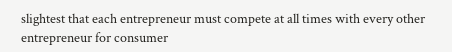slightest that each entrepreneur must compete at all times with every other entrepreneur for consumer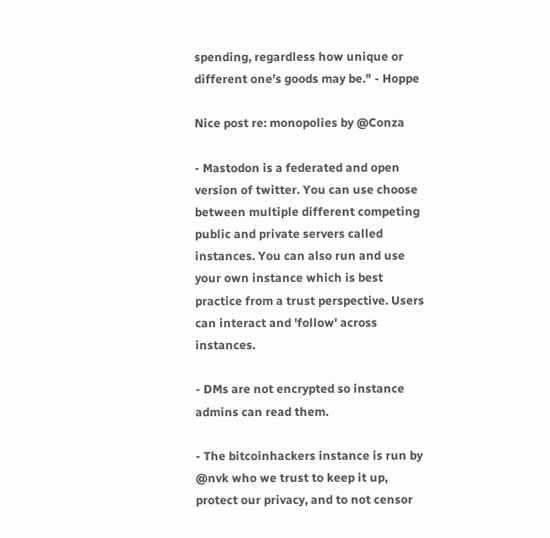spending, regardless how unique or different one’s goods may be." - Hoppe

Nice post re: monopolies by @Conza

- Mastodon is a federated and open version of twitter. You can use choose between multiple different competing public and private servers called instances. You can also run and use your own instance which is best practice from a trust perspective. Users can interact and 'follow' across instances.

- DMs are not encrypted so instance admins can read them.

- The bitcoinhackers instance is run by @nvk who we trust to keep it up, protect our privacy, and to not censor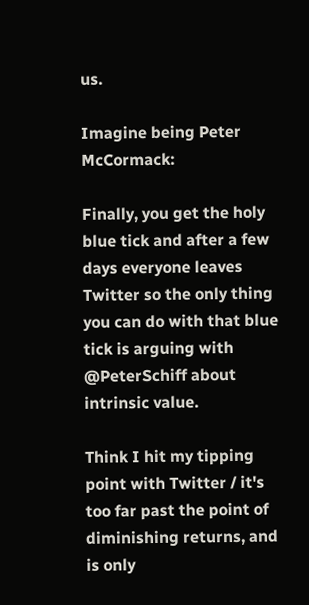us.

Imagine being Peter McCormack:

Finally, you get the holy blue tick and after a few days everyone leaves Twitter so the only thing you can do with that blue tick is arguing with @PeterSchiff about intrinsic value.

Think I hit my tipping point with Twitter / it's too far past the point of diminishing returns, and is only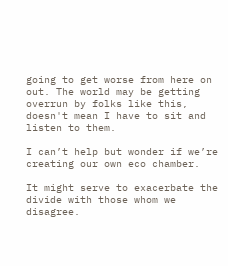going to get worse from here on out. The world may be getting overrun by folks like this, doesn't mean I have to sit and listen to them.

I can’t help but wonder if we’re creating our own eco chamber.

It might serve to exacerbate the divide with those whom we disagree.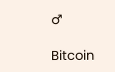♂

Bitcoin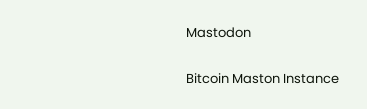Mastodon

Bitcoin Maston Instance